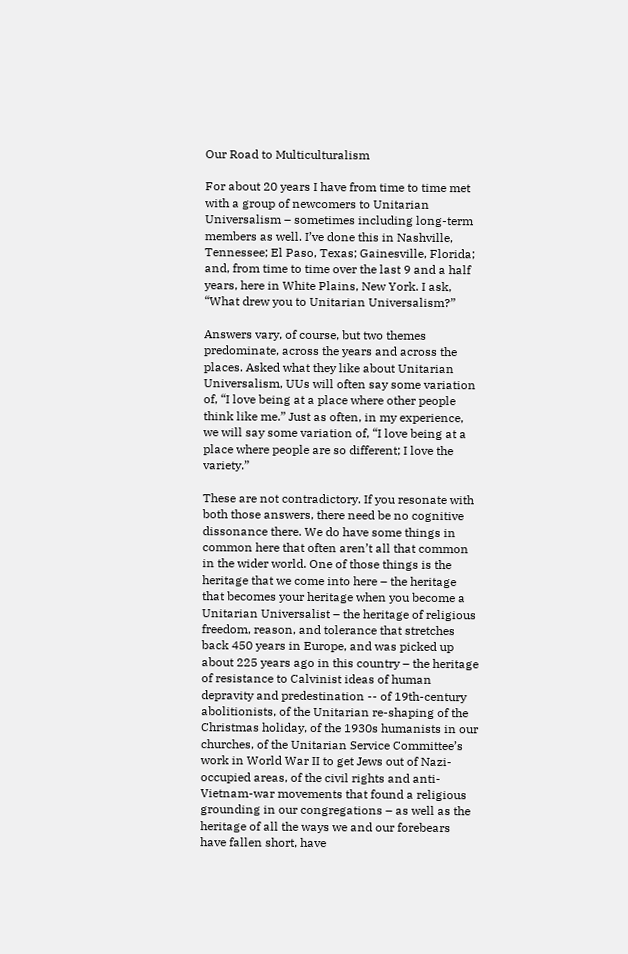Our Road to Multiculturalism

For about 20 years I have from time to time met with a group of newcomers to Unitarian Universalism – sometimes including long-term members as well. I’ve done this in Nashville, Tennessee; El Paso, Texas; Gainesville, Florida; and, from time to time over the last 9 and a half years, here in White Plains, New York. I ask, “What drew you to Unitarian Universalism?”

Answers vary, of course, but two themes predominate, across the years and across the places. Asked what they like about Unitarian Universalism, UUs will often say some variation of, “I love being at a place where other people think like me.” Just as often, in my experience, we will say some variation of, “I love being at a place where people are so different; I love the variety.”

These are not contradictory. If you resonate with both those answers, there need be no cognitive dissonance there. We do have some things in common here that often aren’t all that common in the wider world. One of those things is the heritage that we come into here – the heritage that becomes your heritage when you become a Unitarian Universalist – the heritage of religious freedom, reason, and tolerance that stretches back 450 years in Europe, and was picked up about 225 years ago in this country – the heritage of resistance to Calvinist ideas of human depravity and predestination -- of 19th-century abolitionists, of the Unitarian re-shaping of the Christmas holiday, of the 1930s humanists in our churches, of the Unitarian Service Committee’s work in World War II to get Jews out of Nazi-occupied areas, of the civil rights and anti-Vietnam-war movements that found a religious grounding in our congregations – as well as the heritage of all the ways we and our forebears have fallen short, have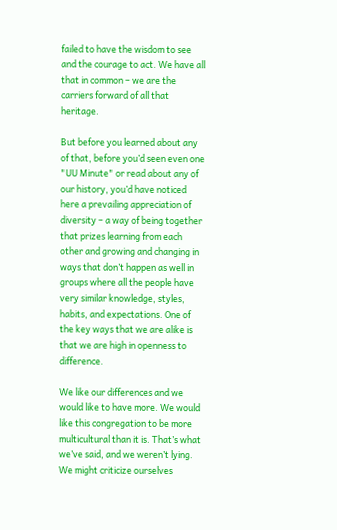failed to have the wisdom to see and the courage to act. We have all that in common – we are the carriers forward of all that heritage.

But before you learned about any of that, before you’d seen even one "UU Minute" or read about any of our history, you’d have noticed here a prevailing appreciation of diversity – a way of being together that prizes learning from each other and growing and changing in ways that don’t happen as well in groups where all the people have very similar knowledge, styles, habits, and expectations. One of the key ways that we are alike is that we are high in openness to difference.

We like our differences and we would like to have more. We would like this congregation to be more multicultural than it is. That’s what we’ve said, and we weren’t lying. We might criticize ourselves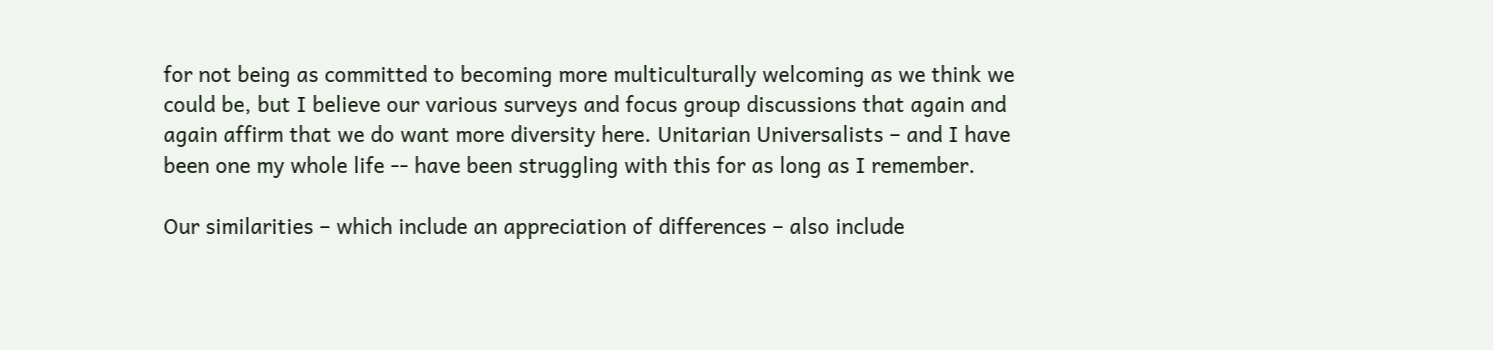for not being as committed to becoming more multiculturally welcoming as we think we could be, but I believe our various surveys and focus group discussions that again and again affirm that we do want more diversity here. Unitarian Universalists – and I have been one my whole life -- have been struggling with this for as long as I remember.

Our similarities – which include an appreciation of differences – also include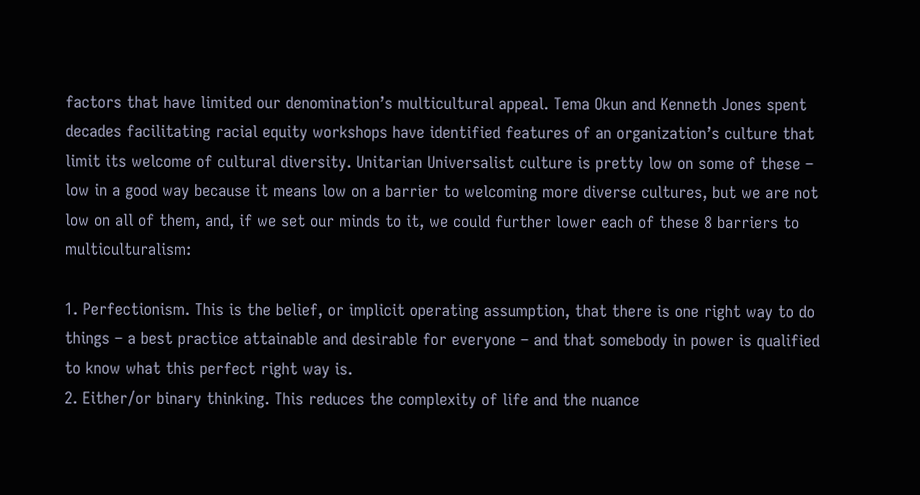factors that have limited our denomination’s multicultural appeal. Tema Okun and Kenneth Jones spent decades facilitating racial equity workshops have identified features of an organization’s culture that limit its welcome of cultural diversity. Unitarian Universalist culture is pretty low on some of these – low in a good way because it means low on a barrier to welcoming more diverse cultures, but we are not low on all of them, and, if we set our minds to it, we could further lower each of these 8 barriers to multiculturalism:

1. Perfectionism. This is the belief, or implicit operating assumption, that there is one right way to do things – a best practice attainable and desirable for everyone – and that somebody in power is qualified to know what this perfect right way is.
2. Either/or binary thinking. This reduces the complexity of life and the nuance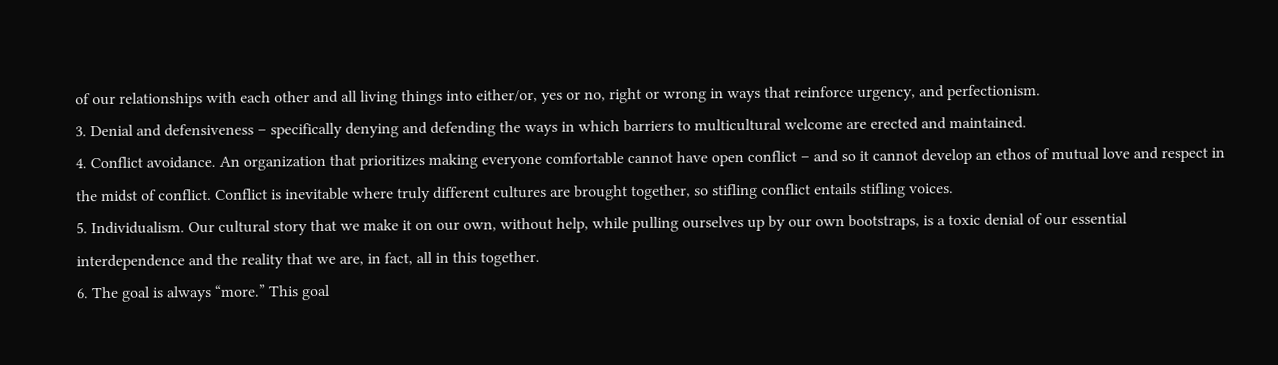of our relationships with each other and all living things into either/or, yes or no, right or wrong in ways that reinforce urgency, and perfectionism.
3. Denial and defensiveness – specifically denying and defending the ways in which barriers to multicultural welcome are erected and maintained.
4. Conflict avoidance. An organization that prioritizes making everyone comfortable cannot have open conflict – and so it cannot develop an ethos of mutual love and respect in the midst of conflict. Conflict is inevitable where truly different cultures are brought together, so stifling conflict entails stifling voices.
5. Individualism. Our cultural story that we make it on our own, without help, while pulling ourselves up by our own bootstraps, is a toxic denial of our essential interdependence and the reality that we are, in fact, all in this together.
6. The goal is always “more.” This goal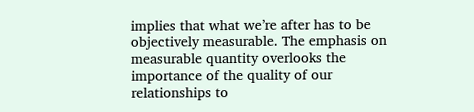implies that what we’re after has to be objectively measurable. The emphasis on measurable quantity overlooks the importance of the quality of our relationships to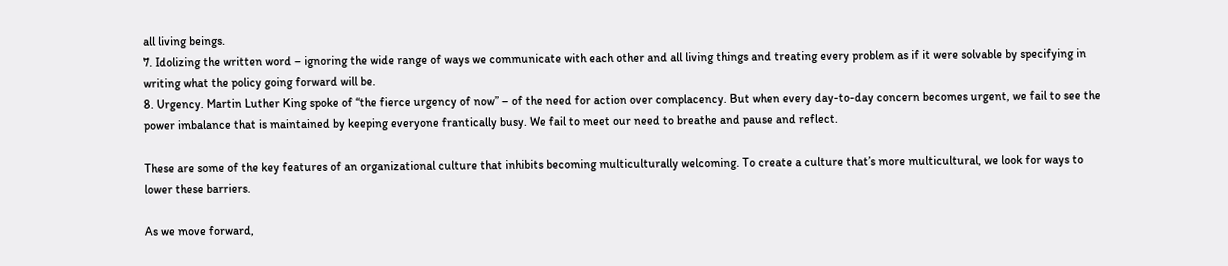all living beings.
7. Idolizing the written word – ignoring the wide range of ways we communicate with each other and all living things and treating every problem as if it were solvable by specifying in writing what the policy going forward will be.
8. Urgency. Martin Luther King spoke of “the fierce urgency of now” – of the need for action over complacency. But when every day-to-day concern becomes urgent, we fail to see the power imbalance that is maintained by keeping everyone frantically busy. We fail to meet our need to breathe and pause and reflect.

These are some of the key features of an organizational culture that inhibits becoming multiculturally welcoming. To create a culture that’s more multicultural, we look for ways to lower these barriers.

As we move forward,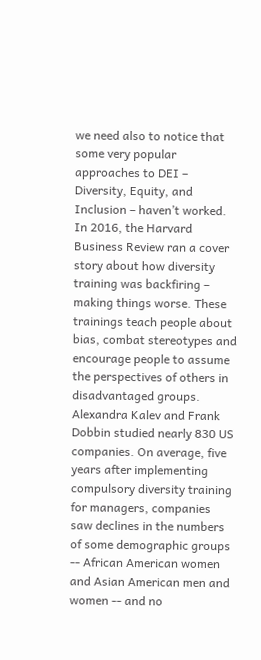we need also to notice that some very popular approaches to DEI – Diversity, Equity, and Inclusion – haven’t worked. In 2016, the Harvard Business Review ran a cover story about how diversity training was backfiring – making things worse. These trainings teach people about bias, combat stereotypes and encourage people to assume the perspectives of others in disadvantaged groups. Alexandra Kalev and Frank Dobbin studied nearly 830 US companies. On average, five years after implementing compulsory diversity training for managers, companies saw declines in the numbers of some demographic groups -- African American women and Asian American men and women -- and no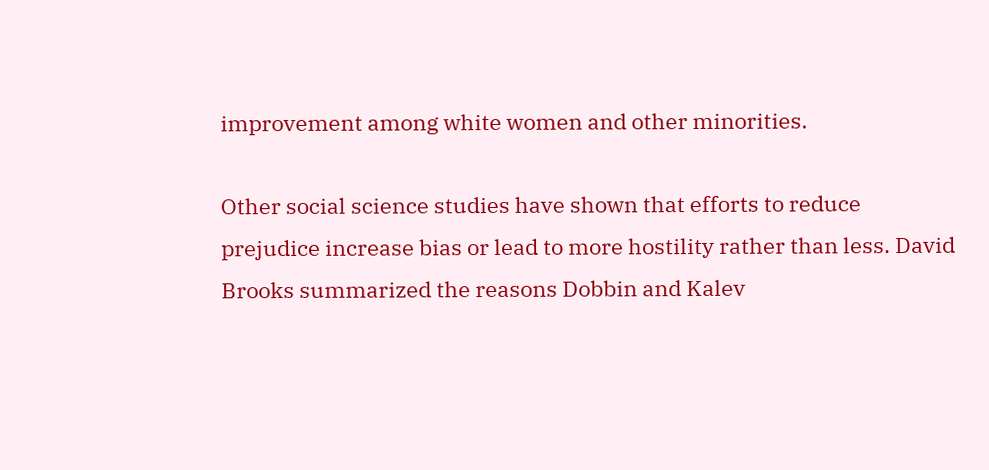improvement among white women and other minorities.

Other social science studies have shown that efforts to reduce prejudice increase bias or lead to more hostility rather than less. David Brooks summarized the reasons Dobbin and Kalev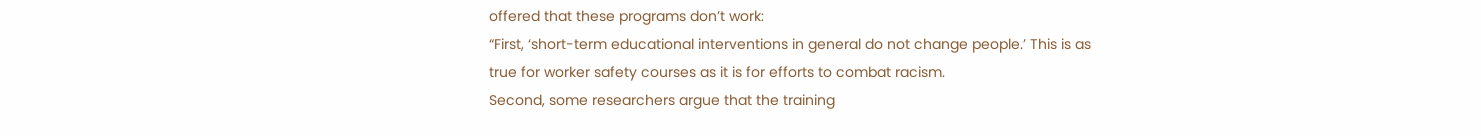offered that these programs don’t work:
“First, ‘short-term educational interventions in general do not change people.’ This is as true for worker safety courses as it is for efforts to combat racism.
Second, some researchers argue that the training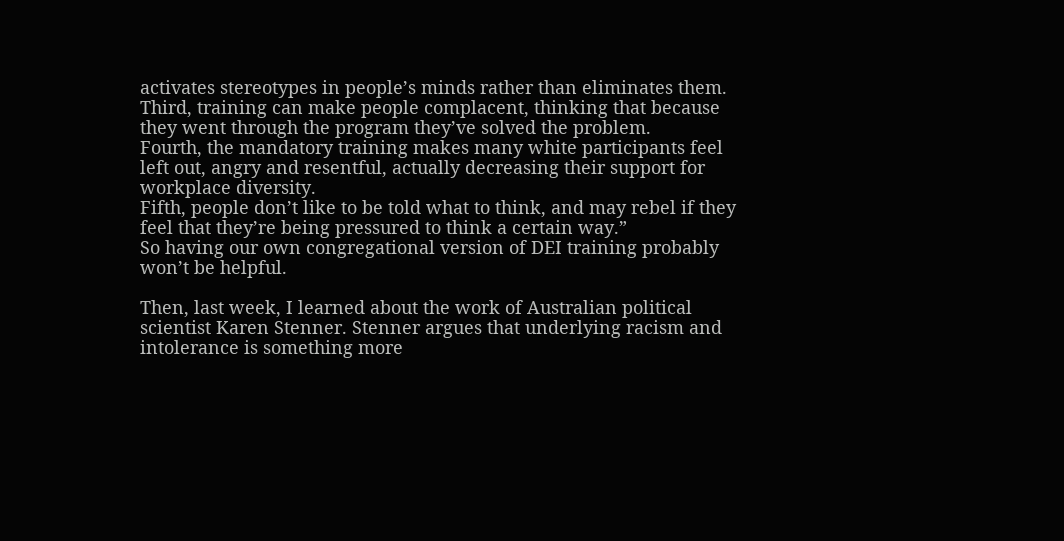activates stereotypes in people’s minds rather than eliminates them.
Third, training can make people complacent, thinking that because they went through the program they’ve solved the problem.
Fourth, the mandatory training makes many white participants feel left out, angry and resentful, actually decreasing their support for workplace diversity.
Fifth, people don’t like to be told what to think, and may rebel if they feel that they’re being pressured to think a certain way.”
So having our own congregational version of DEI training probably won’t be helpful.

Then, last week, I learned about the work of Australian political scientist Karen Stenner. Stenner argues that underlying racism and intolerance is something more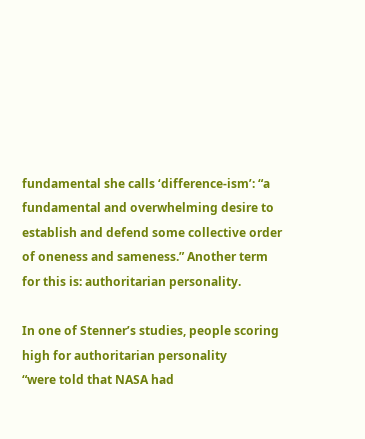fundamental she calls ‘difference-ism’: “a fundamental and overwhelming desire to establish and defend some collective order of oneness and sameness.” Another term for this is: authoritarian personality.

In one of Stenner’s studies, people scoring high for authoritarian personality
“were told that NASA had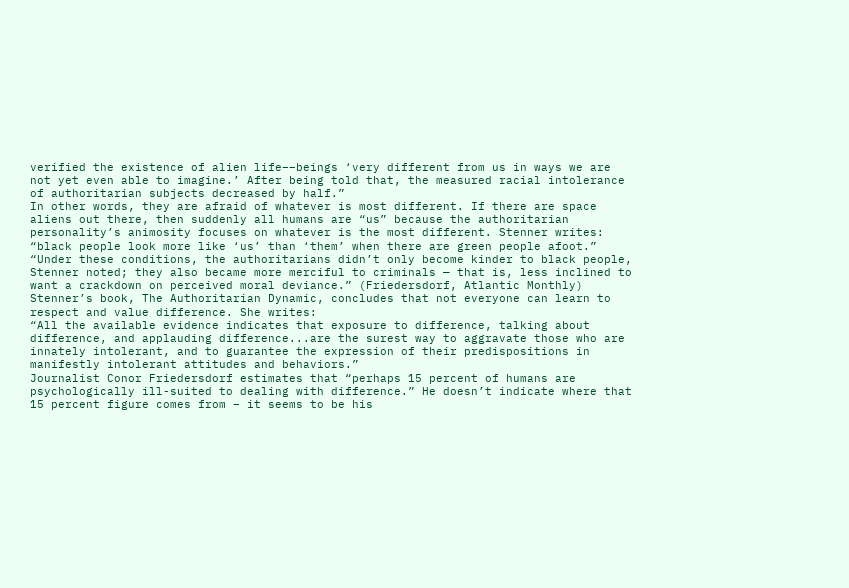verified the existence of alien life––beings ‘very different from us in ways we are not yet even able to imagine.’ After being told that, the measured racial intolerance of authoritarian subjects decreased by half.”
In other words, they are afraid of whatever is most different. If there are space aliens out there, then suddenly all humans are “us” because the authoritarian personality’s animosity focuses on whatever is the most different. Stenner writes: “black people look more like ‘us’ than ‘them’ when there are green people afoot.”
“Under these conditions, the authoritarians didn’t only become kinder to black people, Stenner noted; they also became more merciful to criminals — that is, less inclined to want a crackdown on perceived moral deviance.” (Friedersdorf, Atlantic Monthly)
Stenner’s book, The Authoritarian Dynamic, concludes that not everyone can learn to respect and value difference. She writes:
“All the available evidence indicates that exposure to difference, talking about difference, and applauding difference...are the surest way to aggravate those who are innately intolerant, and to guarantee the expression of their predispositions in manifestly intolerant attitudes and behaviors.”
Journalist Conor Friedersdorf estimates that “perhaps 15 percent of humans are psychologically ill-suited to dealing with difference.” He doesn’t indicate where that 15 percent figure comes from – it seems to be his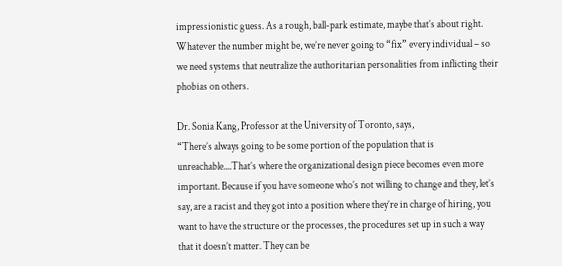impressionistic guess. As a rough, ball-park estimate, maybe that’s about right. Whatever the number might be, we’re never going to “fix” every individual – so we need systems that neutralize the authoritarian personalities from inflicting their phobias on others.

Dr. Sonia Kang, Professor at the University of Toronto, says,
“There’s always going to be some portion of the population that is unreachable....That’s where the organizational design piece becomes even more important. Because if you have someone who’s not willing to change and they, let’s say, are a racist and they got into a position where they’re in charge of hiring, you want to have the structure or the processes, the procedures set up in such a way that it doesn’t matter. They can be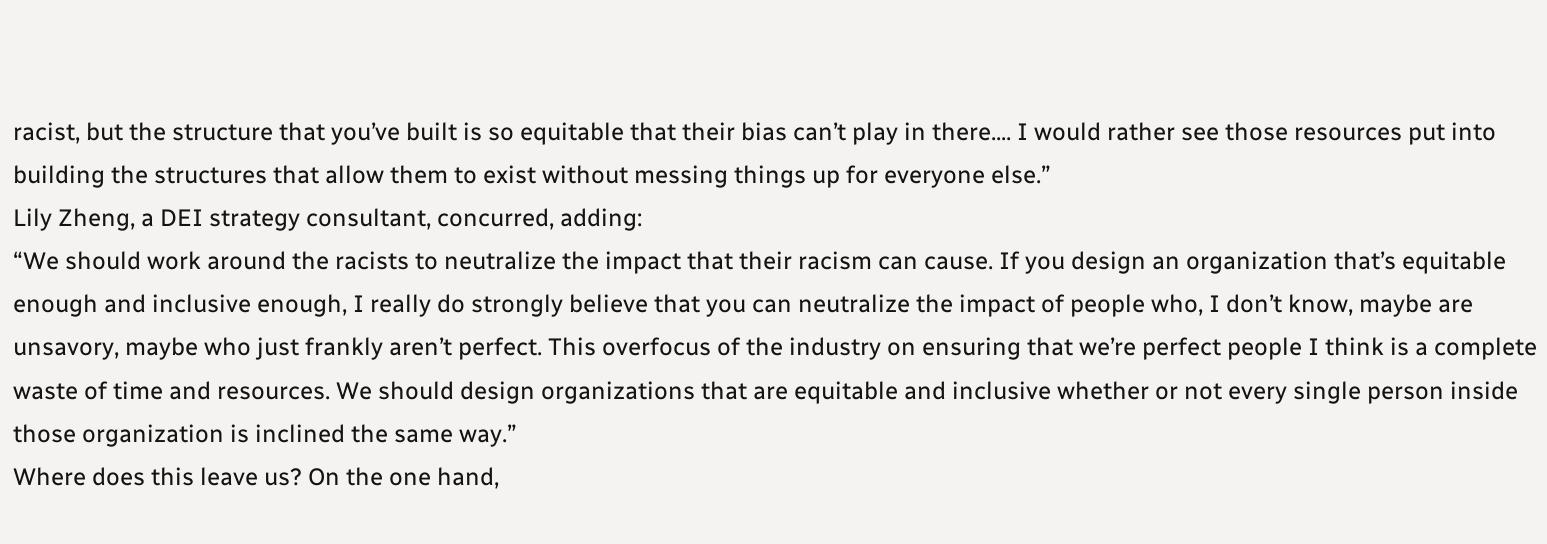racist, but the structure that you’ve built is so equitable that their bias can’t play in there.... I would rather see those resources put into building the structures that allow them to exist without messing things up for everyone else.”
Lily Zheng, a DEI strategy consultant, concurred, adding:
“We should work around the racists to neutralize the impact that their racism can cause. If you design an organization that’s equitable enough and inclusive enough, I really do strongly believe that you can neutralize the impact of people who, I don’t know, maybe are unsavory, maybe who just frankly aren’t perfect. This overfocus of the industry on ensuring that we’re perfect people I think is a complete waste of time and resources. We should design organizations that are equitable and inclusive whether or not every single person inside those organization is inclined the same way.”
Where does this leave us? On the one hand,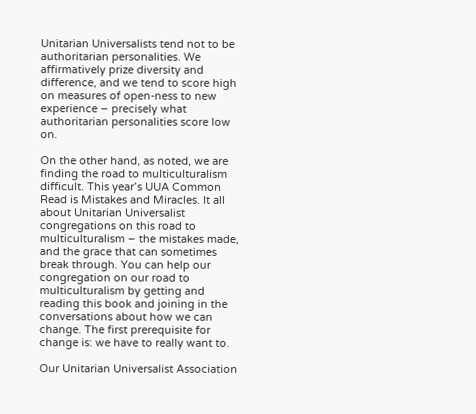Unitarian Universalists tend not to be authoritarian personalities. We affirmatively prize diversity and difference, and we tend to score high on measures of open-ness to new experience – precisely what authoritarian personalities score low on.

On the other hand, as noted, we are finding the road to multiculturalism difficult. This year’s UUA Common Read is Mistakes and Miracles. It all about Unitarian Universalist congregations on this road to multiculturalism – the mistakes made, and the grace that can sometimes break through. You can help our congregation on our road to multiculturalism by getting and reading this book and joining in the conversations about how we can change. The first prerequisite for change is: we have to really want to.

Our Unitarian Universalist Association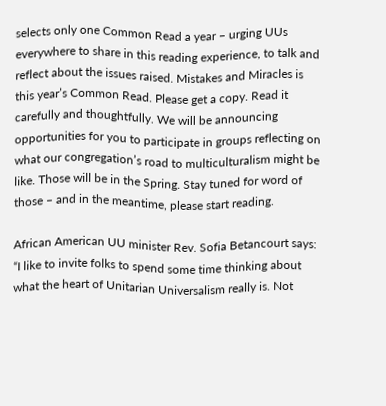selects only one Common Read a year – urging UUs everywhere to share in this reading experience, to talk and reflect about the issues raised. Mistakes and Miracles is this year’s Common Read. Please get a copy. Read it carefully and thoughtfully. We will be announcing opportunities for you to participate in groups reflecting on what our congregation’s road to multiculturalism might be like. Those will be in the Spring. Stay tuned for word of those – and in the meantime, please start reading.

African American UU minister Rev. Sofia Betancourt says:
“I like to invite folks to spend some time thinking about what the heart of Unitarian Universalism really is. Not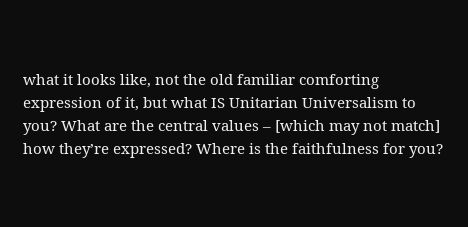what it looks like, not the old familiar comforting expression of it, but what IS Unitarian Universalism to you? What are the central values – [which may not match] how they’re expressed? Where is the faithfulness for you?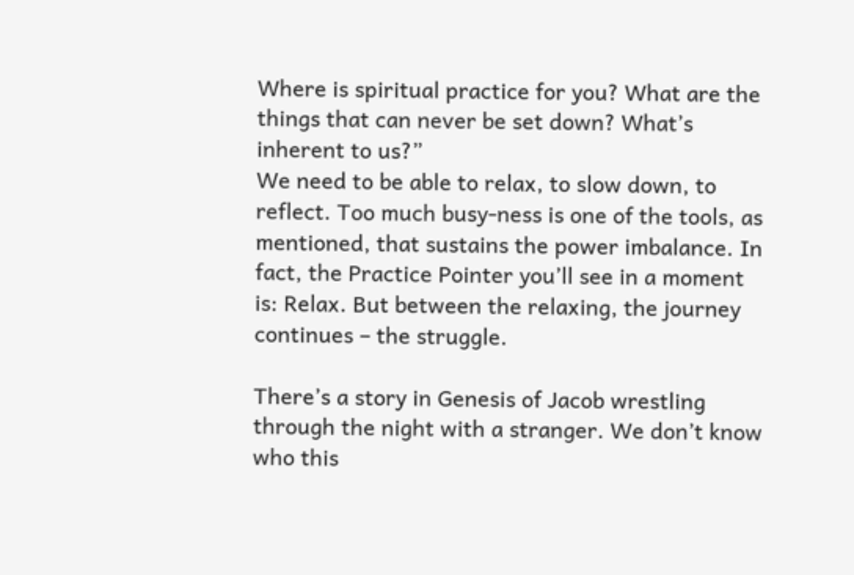Where is spiritual practice for you? What are the things that can never be set down? What’s inherent to us?”
We need to be able to relax, to slow down, to reflect. Too much busy-ness is one of the tools, as mentioned, that sustains the power imbalance. In fact, the Practice Pointer you’ll see in a moment is: Relax. But between the relaxing, the journey continues – the struggle.

There’s a story in Genesis of Jacob wrestling through the night with a stranger. We don’t know who this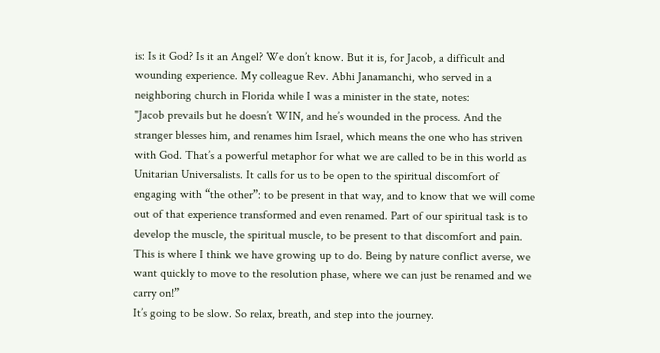is: Is it God? Is it an Angel? We don’t know. But it is, for Jacob, a difficult and wounding experience. My colleague Rev. Abhi Janamanchi, who served in a neighboring church in Florida while I was a minister in the state, notes:
"Jacob prevails but he doesn’t WIN, and he’s wounded in the process. And the stranger blesses him, and renames him Israel, which means the one who has striven with God. That’s a powerful metaphor for what we are called to be in this world as Unitarian Universalists. It calls for us to be open to the spiritual discomfort of engaging with “the other”: to be present in that way, and to know that we will come out of that experience transformed and even renamed. Part of our spiritual task is to develop the muscle, the spiritual muscle, to be present to that discomfort and pain. This is where I think we have growing up to do. Being by nature conflict averse, we want quickly to move to the resolution phase, where we can just be renamed and we carry on!”
It’s going to be slow. So relax, breath, and step into the journey.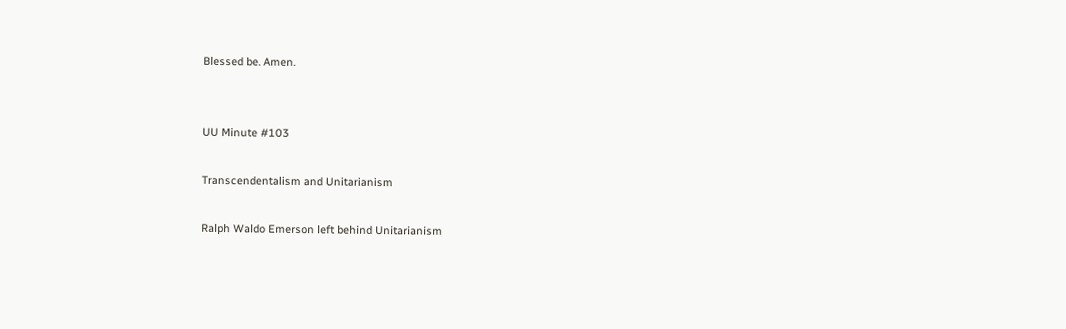Blessed be. Amen.


UU Minute #103

Transcendentalism and Unitarianism

Ralph Waldo Emerson left behind Unitarianism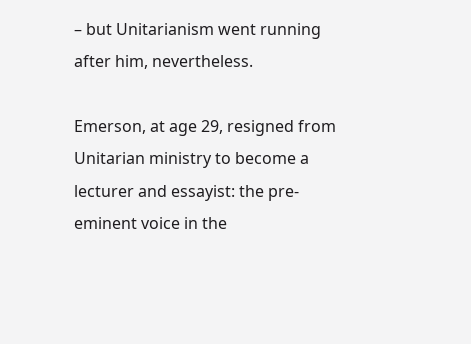– but Unitarianism went running after him, nevertheless.

Emerson, at age 29, resigned from Unitarian ministry to become a lecturer and essayist: the pre-eminent voice in the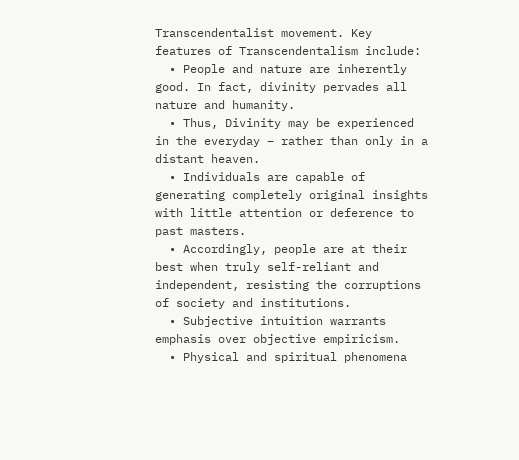Transcendentalist movement. Key features of Transcendentalism include:
  • People and nature are inherently good. In fact, divinity pervades all nature and humanity.
  • Thus, Divinity may be experienced in the everyday – rather than only in a distant heaven.
  • Individuals are capable of generating completely original insights with little attention or deference to past masters.
  • Accordingly, people are at their best when truly self-reliant and independent, resisting the corruptions of society and institutions.
  • Subjective intuition warrants emphasis over objective empiricism.
  • Physical and spiritual phenomena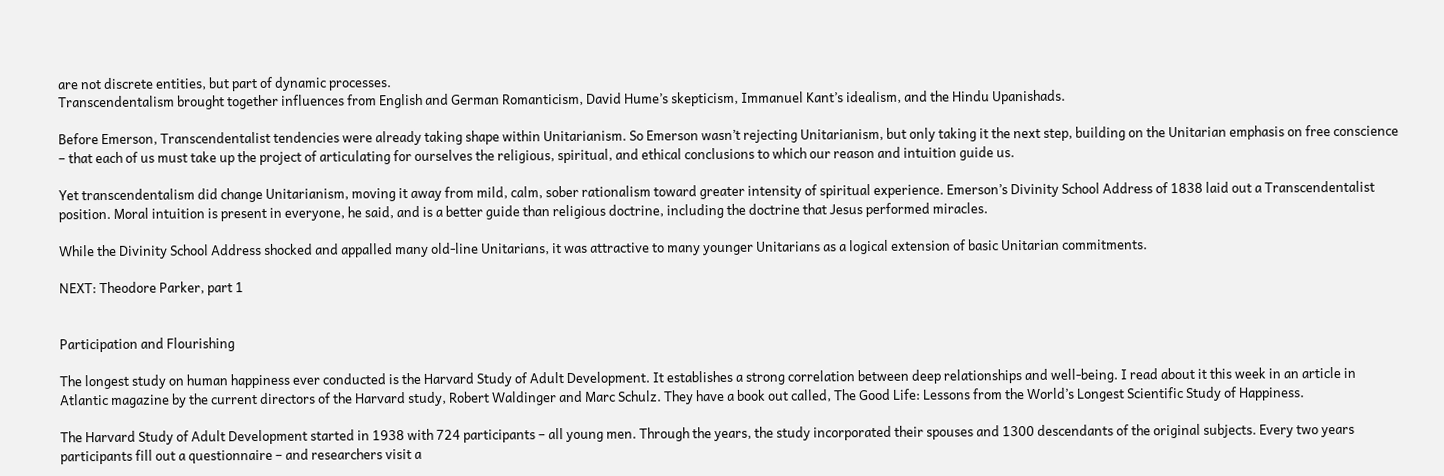are not discrete entities, but part of dynamic processes.
Transcendentalism brought together influences from English and German Romanticism, David Hume’s skepticism, Immanuel Kant’s idealism, and the Hindu Upanishads.

Before Emerson, Transcendentalist tendencies were already taking shape within Unitarianism. So Emerson wasn’t rejecting Unitarianism, but only taking it the next step, building on the Unitarian emphasis on free conscience – that each of us must take up the project of articulating for ourselves the religious, spiritual, and ethical conclusions to which our reason and intuition guide us.

Yet transcendentalism did change Unitarianism, moving it away from mild, calm, sober rationalism toward greater intensity of spiritual experience. Emerson’s Divinity School Address of 1838 laid out a Transcendentalist position. Moral intuition is present in everyone, he said, and is a better guide than religious doctrine, including the doctrine that Jesus performed miracles.

While the Divinity School Address shocked and appalled many old-line Unitarians, it was attractive to many younger Unitarians as a logical extension of basic Unitarian commitments.

NEXT: Theodore Parker, part 1


Participation and Flourishing

The longest study on human happiness ever conducted is the Harvard Study of Adult Development. It establishes a strong correlation between deep relationships and well-being. I read about it this week in an article in Atlantic magazine by the current directors of the Harvard study, Robert Waldinger and Marc Schulz. They have a book out called, The Good Life: Lessons from the World’s Longest Scientific Study of Happiness.

The Harvard Study of Adult Development started in 1938 with 724 participants – all young men. Through the years, the study incorporated their spouses and 1300 descendants of the original subjects. Every two years participants fill out a questionnaire – and researchers visit a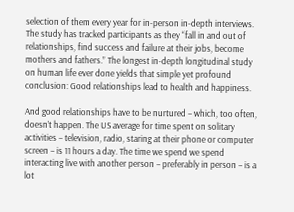selection of them every year for in-person in-depth interviews. The study has tracked participants as they “fall in and out of relationships, find success and failure at their jobs, become mothers and fathers.” The longest in-depth longitudinal study on human life ever done yields that simple yet profound conclusion: Good relationships lead to health and happiness.

And good relationships have to be nurtured – which, too often, doesn’t happen. The US average for time spent on solitary activities – television, radio, staring at their phone or computer screen – is 11 hours a day. The time we spend we spend interacting live with another person – preferably in person – is a lot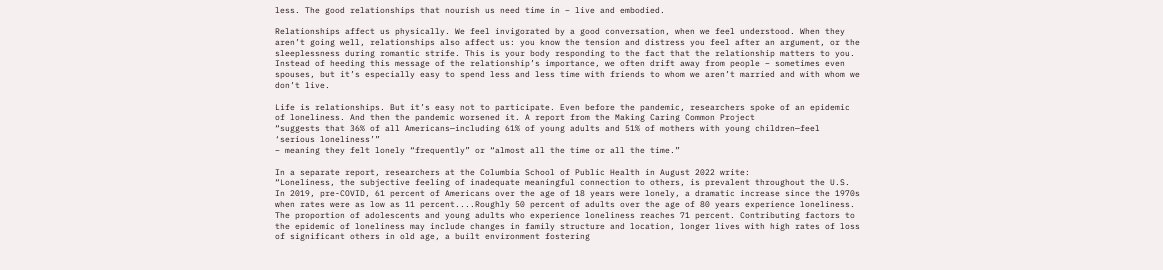less. The good relationships that nourish us need time in – live and embodied.

Relationships affect us physically. We feel invigorated by a good conversation, when we feel understood. When they aren’t going well, relationships also affect us: you know the tension and distress you feel after an argument, or the sleeplessness during romantic strife. This is your body responding to the fact that the relationship matters to you. Instead of heeding this message of the relationship’s importance, we often drift away from people – sometimes even spouses, but it’s especially easy to spend less and less time with friends to whom we aren’t married and with whom we don’t live.

Life is relationships. But it’s easy not to participate. Even before the pandemic, researchers spoke of an epidemic of loneliness. And then the pandemic worsened it. A report from the Making Caring Common Project
“suggests that 36% of all Americans—including 61% of young adults and 51% of mothers with young children—feel ‘serious loneliness’”
– meaning they felt lonely “frequently” or “almost all the time or all the time.”

In a separate report, researchers at the Columbia School of Public Health in August 2022 write:
“Loneliness, the subjective feeling of inadequate meaningful connection to others, is prevalent throughout the U.S. In 2019, pre-COVID, 61 percent of Americans over the age of 18 years were lonely, a dramatic increase since the 1970s when rates were as low as 11 percent....Roughly 50 percent of adults over the age of 80 years experience loneliness. The proportion of adolescents and young adults who experience loneliness reaches 71 percent. Contributing factors to the epidemic of loneliness may include changes in family structure and location, longer lives with high rates of loss of significant others in old age, a built environment fostering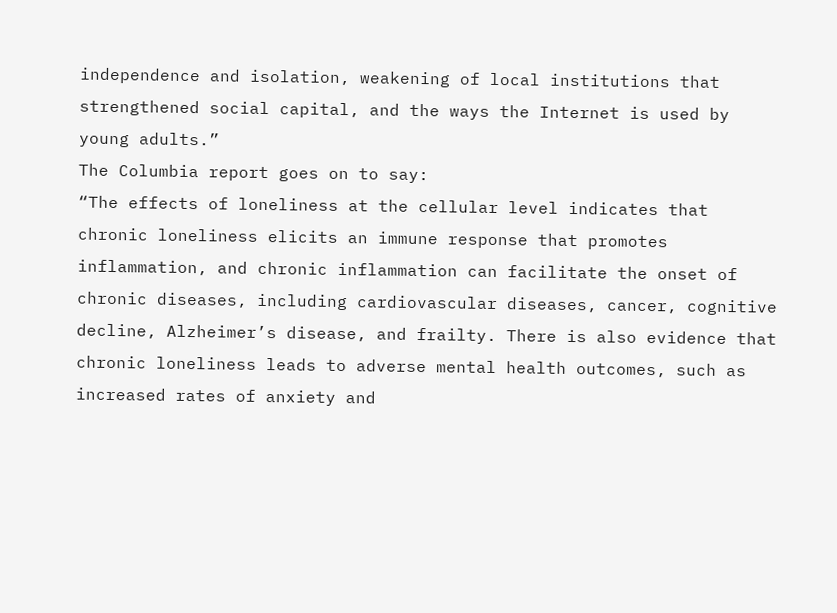independence and isolation, weakening of local institutions that strengthened social capital, and the ways the Internet is used by young adults.”
The Columbia report goes on to say:
“The effects of loneliness at the cellular level indicates that chronic loneliness elicits an immune response that promotes inflammation, and chronic inflammation can facilitate the onset of chronic diseases, including cardiovascular diseases, cancer, cognitive decline, Alzheimer’s disease, and frailty. There is also evidence that chronic loneliness leads to adverse mental health outcomes, such as increased rates of anxiety and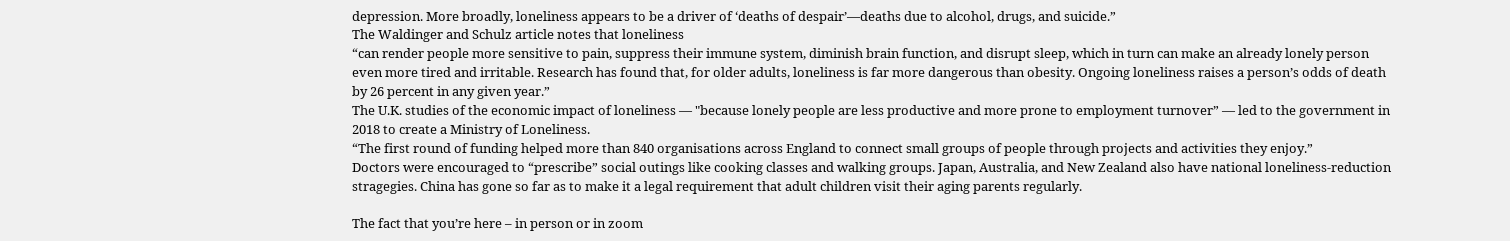depression. More broadly, loneliness appears to be a driver of ‘deaths of despair’—deaths due to alcohol, drugs, and suicide.”
The Waldinger and Schulz article notes that loneliness
“can render people more sensitive to pain, suppress their immune system, diminish brain function, and disrupt sleep, which in turn can make an already lonely person even more tired and irritable. Research has found that, for older adults, loneliness is far more dangerous than obesity. Ongoing loneliness raises a person’s odds of death by 26 percent in any given year.”
The U.K. studies of the economic impact of loneliness — "because lonely people are less productive and more prone to employment turnover” — led to the government in 2018 to create a Ministry of Loneliness.
“The first round of funding helped more than 840 organisations across England to connect small groups of people through projects and activities they enjoy.”
Doctors were encouraged to “prescribe” social outings like cooking classes and walking groups. Japan, Australia, and New Zealand also have national loneliness-reduction stragegies. China has gone so far as to make it a legal requirement that adult children visit their aging parents regularly.

The fact that you’re here – in person or in zoom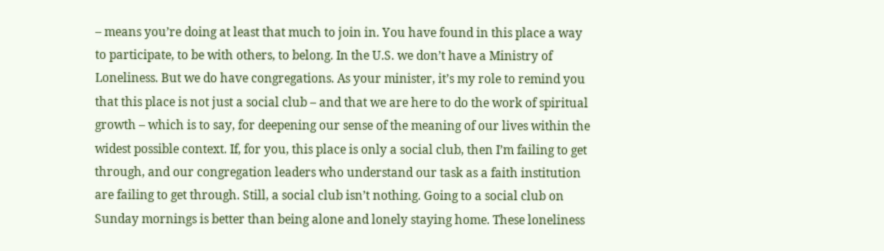– means you’re doing at least that much to join in. You have found in this place a way to participate, to be with others, to belong. In the U.S. we don’t have a Ministry of Loneliness. But we do have congregations. As your minister, it’s my role to remind you that this place is not just a social club – and that we are here to do the work of spiritual growth – which is to say, for deepening our sense of the meaning of our lives within the widest possible context. If, for you, this place is only a social club, then I’m failing to get through, and our congregation leaders who understand our task as a faith institution are failing to get through. Still, a social club isn’t nothing. Going to a social club on Sunday mornings is better than being alone and lonely staying home. These loneliness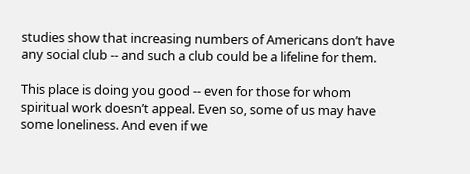studies show that increasing numbers of Americans don’t have any social club -- and such a club could be a lifeline for them.

This place is doing you good -- even for those for whom spiritual work doesn’t appeal. Even so, some of us may have some loneliness. And even if we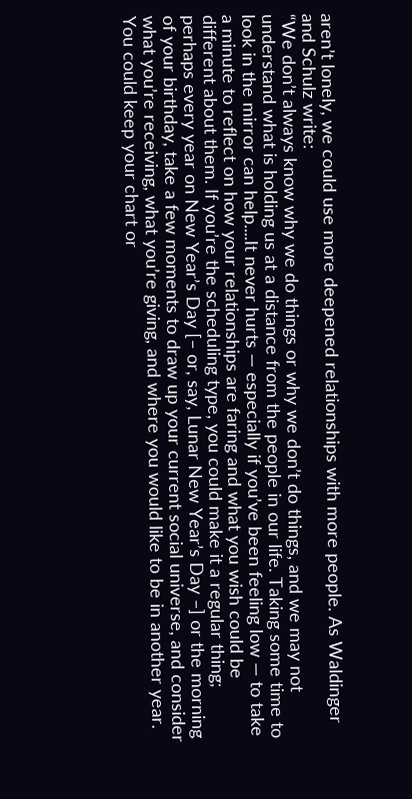aren’t lonely, we could use more deepened relationships with more people. As Waldinger and Schulz write:
“We don’t always know why we do things or why we don’t do things, and we may not understand what is holding us at a distance from the people in our life. Taking some time to look in the mirror can help....It never hurts — especially if you’ve been feeling low — to take a minute to reflect on how your relationships are faring and what you wish could be different about them. If you’re the scheduling type, you could make it a regular thing; perhaps every year on New Year’s Day [– or, say, Lunar New Year’s Day –] or the morning of your birthday, take a few moments to draw up your current social universe, and consider what you’re receiving, what you’re giving, and where you would like to be in another year. You could keep your chart or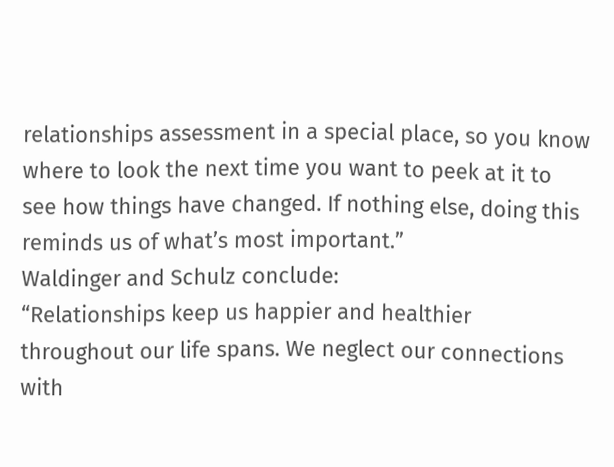relationships assessment in a special place, so you know where to look the next time you want to peek at it to see how things have changed. If nothing else, doing this reminds us of what’s most important.”
Waldinger and Schulz conclude:
“Relationships keep us happier and healthier throughout our life spans. We neglect our connections with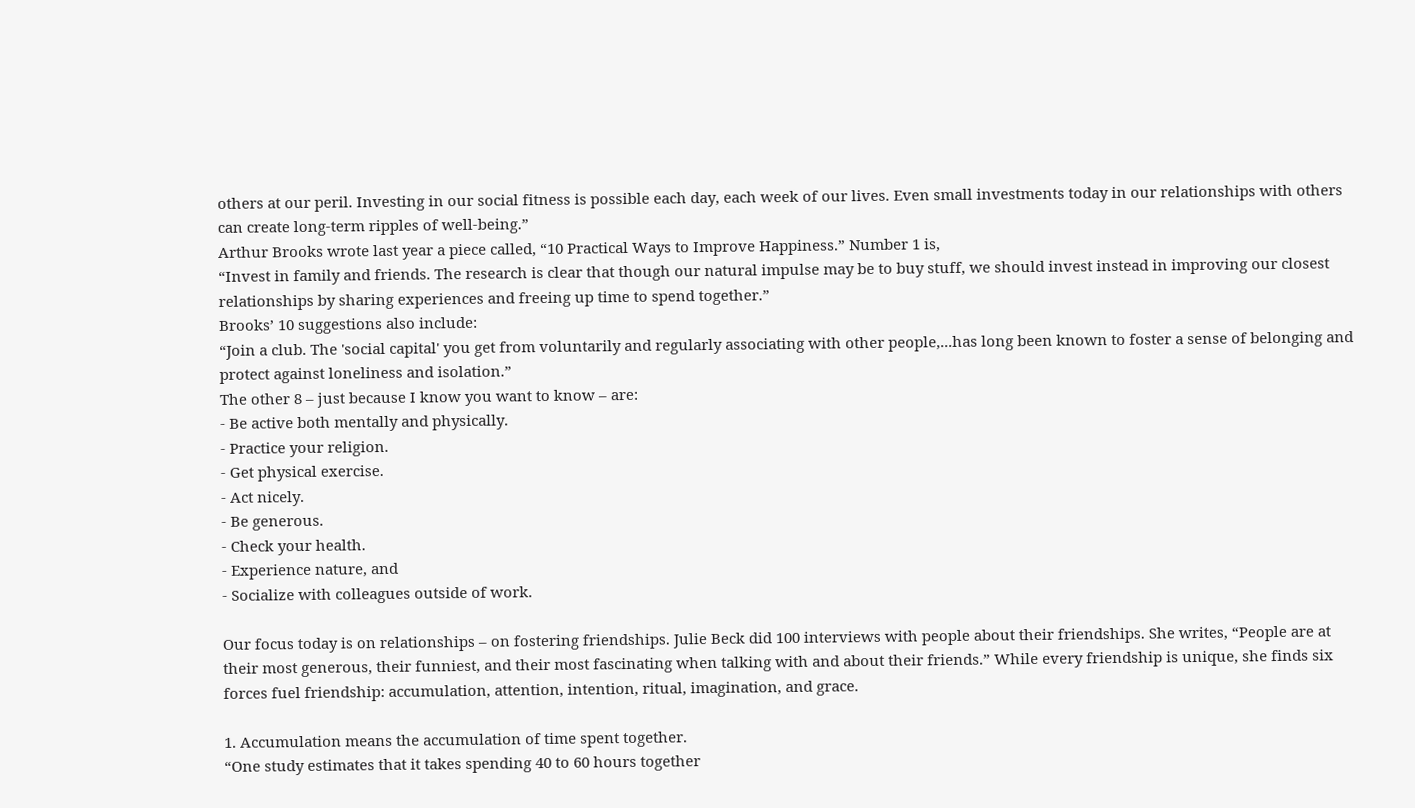others at our peril. Investing in our social fitness is possible each day, each week of our lives. Even small investments today in our relationships with others can create long-term ripples of well-being.”
Arthur Brooks wrote last year a piece called, “10 Practical Ways to Improve Happiness.” Number 1 is,
“Invest in family and friends. The research is clear that though our natural impulse may be to buy stuff, we should invest instead in improving our closest relationships by sharing experiences and freeing up time to spend together.”
Brooks’ 10 suggestions also include:
“Join a club. The 'social capital' you get from voluntarily and regularly associating with other people,...has long been known to foster a sense of belonging and protect against loneliness and isolation.”
The other 8 – just because I know you want to know – are:
- Be active both mentally and physically.
- Practice your religion.
- Get physical exercise.
- Act nicely.
- Be generous.
- Check your health.
- Experience nature, and
- Socialize with colleagues outside of work.

Our focus today is on relationships – on fostering friendships. Julie Beck did 100 interviews with people about their friendships. She writes, “People are at their most generous, their funniest, and their most fascinating when talking with and about their friends.” While every friendship is unique, she finds six forces fuel friendship: accumulation, attention, intention, ritual, imagination, and grace.

1. Accumulation means the accumulation of time spent together.
“One study estimates that it takes spending 40 to 60 hours together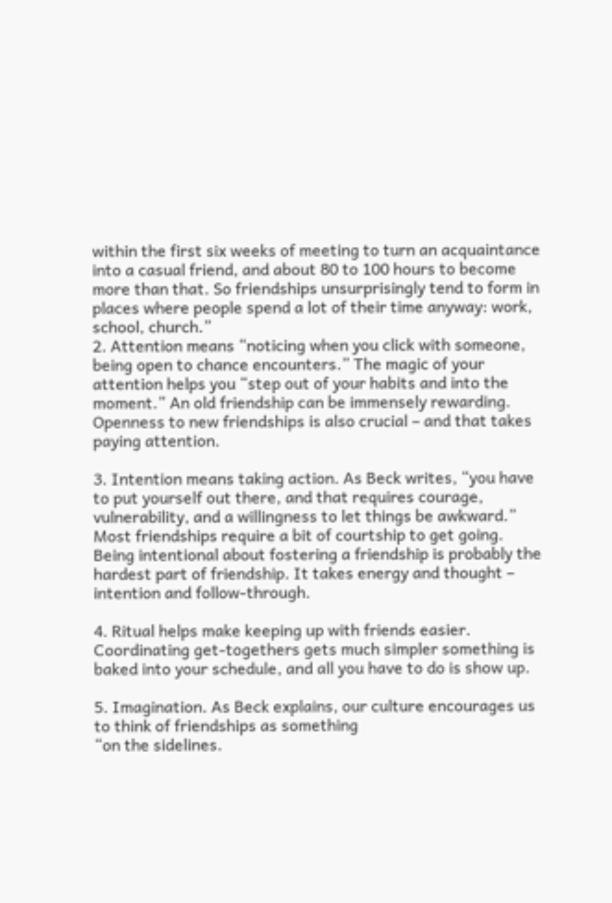within the first six weeks of meeting to turn an acquaintance into a casual friend, and about 80 to 100 hours to become more than that. So friendships unsurprisingly tend to form in places where people spend a lot of their time anyway: work, school, church.”
2. Attention means “noticing when you click with someone, being open to chance encounters.” The magic of your attention helps you “step out of your habits and into the moment.” An old friendship can be immensely rewarding. Openness to new friendships is also crucial – and that takes paying attention.

3. Intention means taking action. As Beck writes, “you have to put yourself out there, and that requires courage, vulnerability, and a willingness to let things be awkward.” Most friendships require a bit of courtship to get going. Being intentional about fostering a friendship is probably the hardest part of friendship. It takes energy and thought – intention and follow-through.

4. Ritual helps make keeping up with friends easier. Coordinating get-togethers gets much simpler something is baked into your schedule, and all you have to do is show up.

5. Imagination. As Beck explains, our culture encourages us to think of friendships as something
“on the sidelines.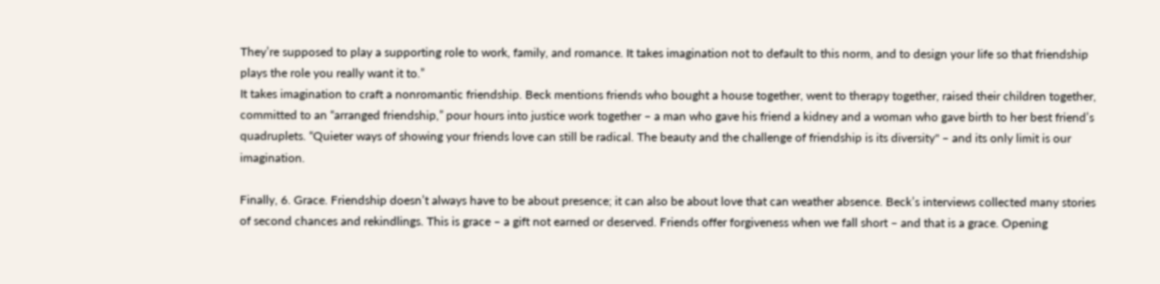They’re supposed to play a supporting role to work, family, and romance. It takes imagination not to default to this norm, and to design your life so that friendship plays the role you really want it to.”
It takes imagination to craft a nonromantic friendship. Beck mentions friends who bought a house together, went to therapy together, raised their children together, committed to an “arranged friendship,” pour hours into justice work together – a man who gave his friend a kidney and a woman who gave birth to her best friend’s quadruplets. “Quieter ways of showing your friends love can still be radical. The beauty and the challenge of friendship is its diversity" – and its only limit is our imagination.

Finally, 6. Grace. Friendship doesn’t always have to be about presence; it can also be about love that can weather absence. Beck’s interviews collected many stories of second chances and rekindlings. This is grace – a gift not earned or deserved. Friends offer forgiveness when we fall short – and that is a grace. Opening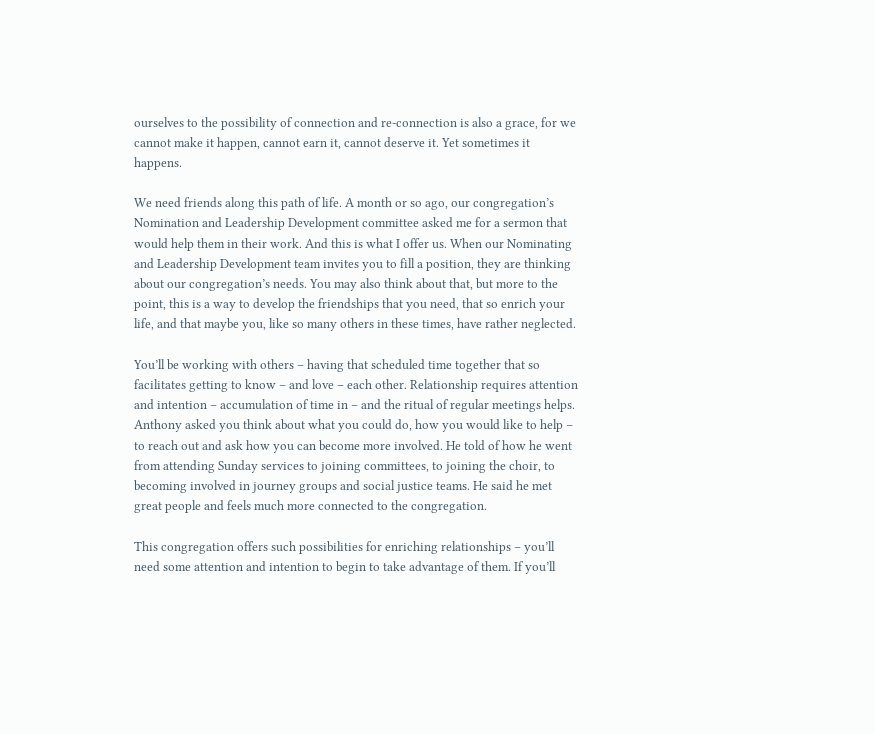ourselves to the possibility of connection and re-connection is also a grace, for we cannot make it happen, cannot earn it, cannot deserve it. Yet sometimes it happens.

We need friends along this path of life. A month or so ago, our congregation’s Nomination and Leadership Development committee asked me for a sermon that would help them in their work. And this is what I offer us. When our Nominating and Leadership Development team invites you to fill a position, they are thinking about our congregation’s needs. You may also think about that, but more to the point, this is a way to develop the friendships that you need, that so enrich your life, and that maybe you, like so many others in these times, have rather neglected.

You’ll be working with others – having that scheduled time together that so facilitates getting to know – and love – each other. Relationship requires attention and intention – accumulation of time in – and the ritual of regular meetings helps. Anthony asked you think about what you could do, how you would like to help – to reach out and ask how you can become more involved. He told of how he went from attending Sunday services to joining committees, to joining the choir, to becoming involved in journey groups and social justice teams. He said he met great people and feels much more connected to the congregation.

This congregation offers such possibilities for enriching relationships – you’ll need some attention and intention to begin to take advantage of them. If you’ll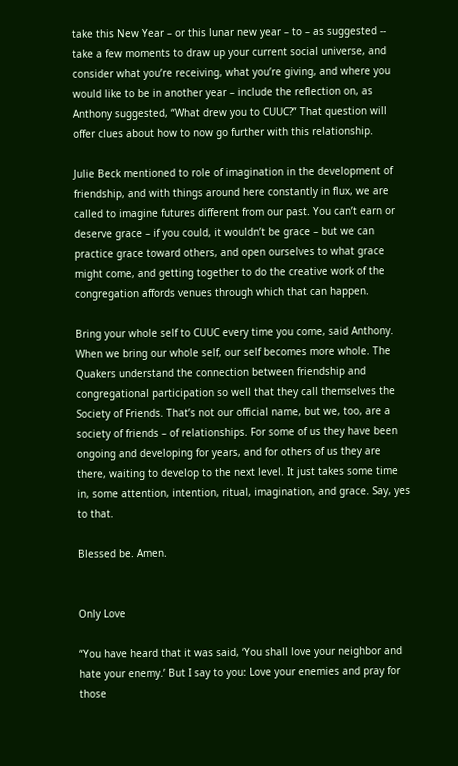take this New Year – or this lunar new year – to – as suggested -- take a few moments to draw up your current social universe, and consider what you’re receiving, what you’re giving, and where you would like to be in another year – include the reflection on, as Anthony suggested, “What drew you to CUUC?” That question will offer clues about how to now go further with this relationship.

Julie Beck mentioned to role of imagination in the development of friendship, and with things around here constantly in flux, we are called to imagine futures different from our past. You can’t earn or deserve grace – if you could, it wouldn’t be grace – but we can practice grace toward others, and open ourselves to what grace might come, and getting together to do the creative work of the congregation affords venues through which that can happen.

Bring your whole self to CUUC every time you come, said Anthony. When we bring our whole self, our self becomes more whole. The Quakers understand the connection between friendship and congregational participation so well that they call themselves the Society of Friends. That’s not our official name, but we, too, are a society of friends – of relationships. For some of us they have been ongoing and developing for years, and for others of us they are there, waiting to develop to the next level. It just takes some time in, some attention, intention, ritual, imagination, and grace. Say, yes to that.

Blessed be. Amen.


Only Love

“You have heard that it was said, ‘You shall love your neighbor and hate your enemy.’ But I say to you: Love your enemies and pray for those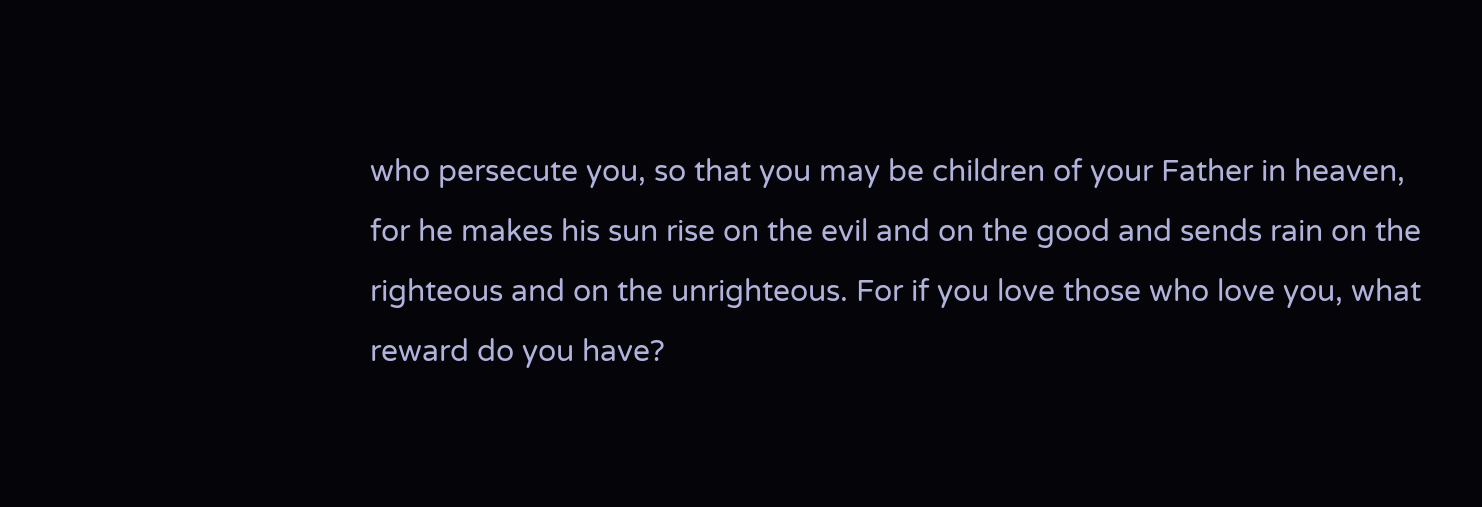who persecute you, so that you may be children of your Father in heaven, for he makes his sun rise on the evil and on the good and sends rain on the righteous and on the unrighteous. For if you love those who love you, what reward do you have?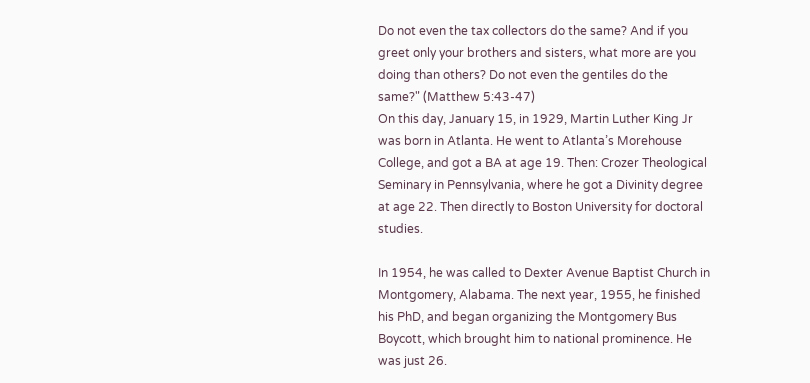Do not even the tax collectors do the same? And if you greet only your brothers and sisters, what more are you doing than others? Do not even the gentiles do the same?" (Matthew 5:43-47)
On this day, January 15, in 1929, Martin Luther King Jr was born in Atlanta. He went to Atlanta’s Morehouse College, and got a BA at age 19. Then: Crozer Theological Seminary in Pennsylvania, where he got a Divinity degree at age 22. Then directly to Boston University for doctoral studies.

In 1954, he was called to Dexter Avenue Baptist Church in Montgomery, Alabama. The next year, 1955, he finished his PhD, and began organizing the Montgomery Bus Boycott, which brought him to national prominence. He was just 26.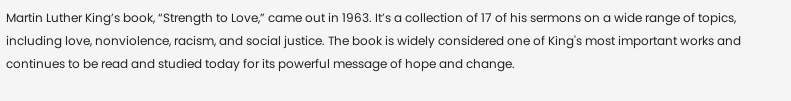Martin Luther King’s book, “Strength to Love,” came out in 1963. It’s a collection of 17 of his sermons on a wide range of topics, including love, nonviolence, racism, and social justice. The book is widely considered one of King's most important works and continues to be read and studied today for its powerful message of hope and change.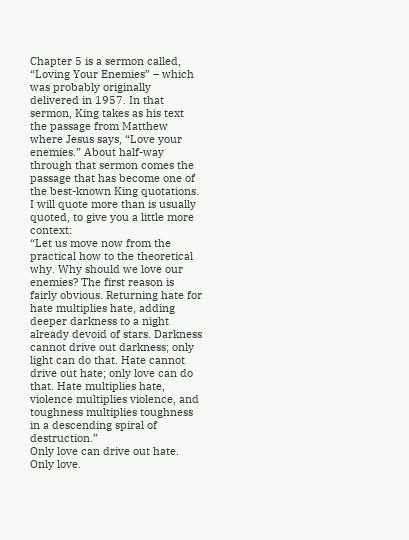Chapter 5 is a sermon called, “Loving Your Enemies” – which was probably originally delivered in 1957. In that sermon, King takes as his text the passage from Matthew where Jesus says, “Love your enemies.” About half-way through that sermon comes the passage that has become one of the best-known King quotations. I will quote more than is usually quoted, to give you a little more context:
“Let us move now from the practical how to the theoretical why. Why should we love our enemies? The first reason is fairly obvious. Returning hate for hate multiplies hate, adding deeper darkness to a night already devoid of stars. Darkness cannot drive out darkness; only light can do that. Hate cannot drive out hate; only love can do that. Hate multiplies hate, violence multiplies violence, and toughness multiplies toughness in a descending spiral of destruction.”
Only love can drive out hate. Only love.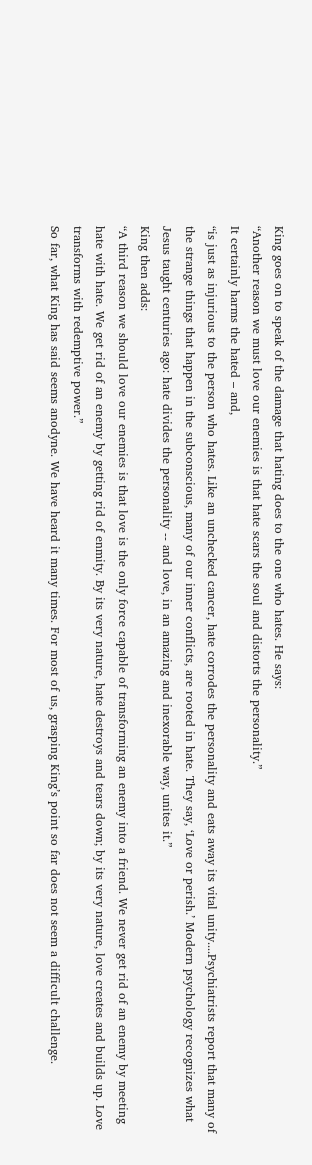King goes on to speak of the damage that hating does to the one who hates. He says:
“Another reason we must love our enemies is that hate scars the soul and distorts the personality.”
It certainly harms the hated – and,
“is just as injurious to the person who hates. Like an unchecked cancer, hate corrodes the personality and eats away its vital unity....Psychiatrists report that many of the strange things that happen in the subconscious, many of our inner conflicts, are rooted in hate. They say, ‘Love or perish.’ Modern psychology recognizes what Jesus taught centuries ago: hate divides the personality -- and love, in an amazing and inexorable way, unites it.”
King then adds:
“A third reason we should love our enemies is that love is the only force capable of transforming an enemy into a friend. We never get rid of an enemy by meeting hate with hate. We get rid of an enemy by getting rid of enmity. By its very nature, hate destroys and tears down; by its very nature, love creates and builds up. Love transforms with redemptive power.”
So far, what King has said seems anodyne. We have heard it many times. For most of us, grasping King’s point so far does not seem a difficult challenge.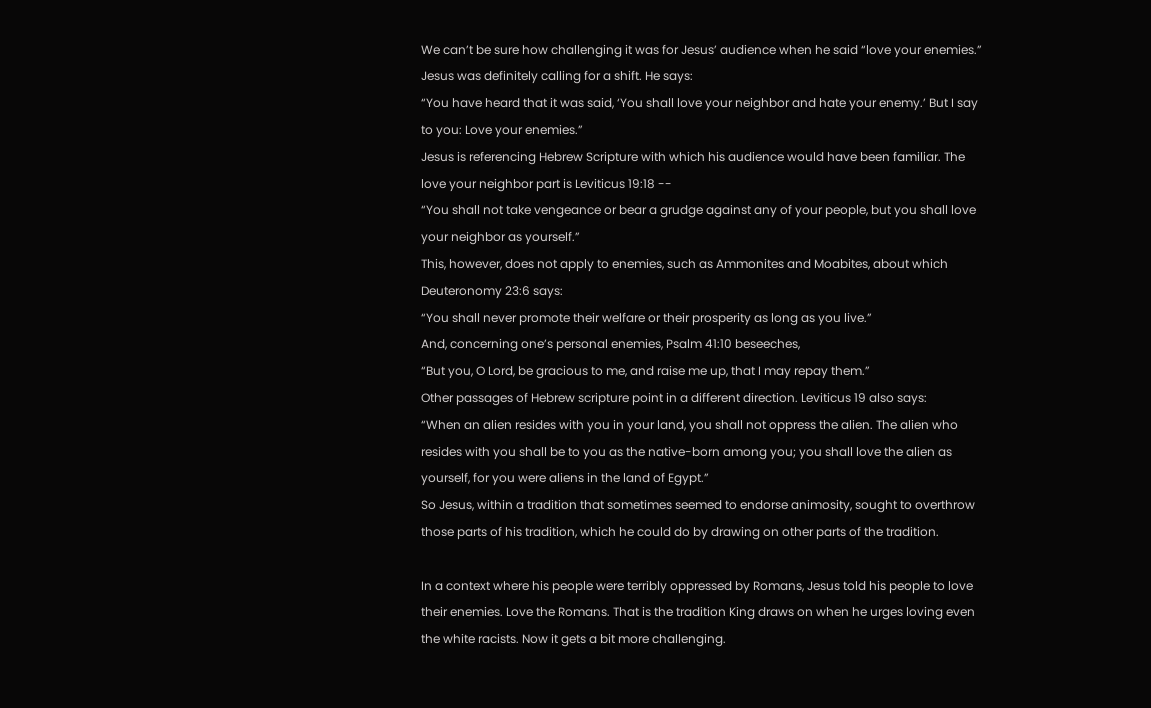We can’t be sure how challenging it was for Jesus’ audience when he said “love your enemies.” Jesus was definitely calling for a shift. He says:
“You have heard that it was said, ‘You shall love your neighbor and hate your enemy.’ But I say to you: Love your enemies.”
Jesus is referencing Hebrew Scripture with which his audience would have been familiar. The love your neighbor part is Leviticus 19:18 --
“You shall not take vengeance or bear a grudge against any of your people, but you shall love your neighbor as yourself.”
This, however, does not apply to enemies, such as Ammonites and Moabites, about which Deuteronomy 23:6 says:
“You shall never promote their welfare or their prosperity as long as you live.”
And, concerning one’s personal enemies, Psalm 41:10 beseeches,
“But you, O Lord, be gracious to me, and raise me up, that I may repay them.”
Other passages of Hebrew scripture point in a different direction. Leviticus 19 also says:
“When an alien resides with you in your land, you shall not oppress the alien. The alien who resides with you shall be to you as the native-born among you; you shall love the alien as yourself, for you were aliens in the land of Egypt.”
So Jesus, within a tradition that sometimes seemed to endorse animosity, sought to overthrow those parts of his tradition, which he could do by drawing on other parts of the tradition.

In a context where his people were terribly oppressed by Romans, Jesus told his people to love their enemies. Love the Romans. That is the tradition King draws on when he urges loving even the white racists. Now it gets a bit more challenging.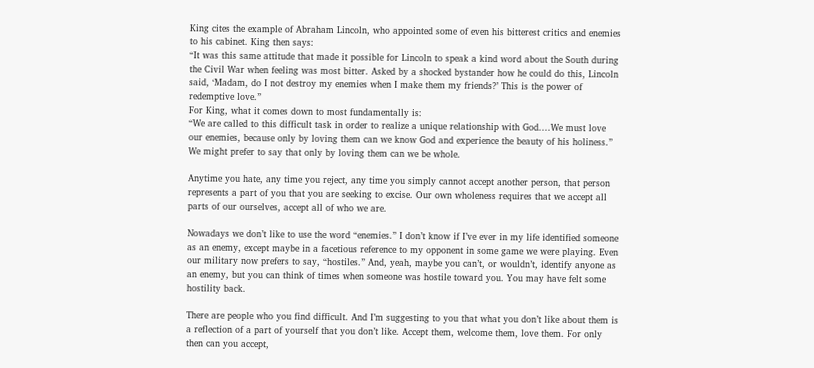King cites the example of Abraham Lincoln, who appointed some of even his bitterest critics and enemies to his cabinet. King then says:
“It was this same attitude that made it possible for Lincoln to speak a kind word about the South during the Civil War when feeling was most bitter. Asked by a shocked bystander how he could do this, Lincoln said, ‘Madam, do I not destroy my enemies when I make them my friends?’ This is the power of redemptive love.”
For King, what it comes down to most fundamentally is:
“We are called to this difficult task in order to realize a unique relationship with God....We must love our enemies, because only by loving them can we know God and experience the beauty of his holiness.”
We might prefer to say that only by loving them can we be whole.

Anytime you hate, any time you reject, any time you simply cannot accept another person, that person represents a part of you that you are seeking to excise. Our own wholeness requires that we accept all parts of our ourselves, accept all of who we are.

Nowadays we don’t like to use the word “enemies.” I don’t know if I’ve ever in my life identified someone as an enemy, except maybe in a facetious reference to my opponent in some game we were playing. Even our military now prefers to say, “hostiles.” And, yeah, maybe you can’t, or wouldn’t, identify anyone as an enemy, but you can think of times when someone was hostile toward you. You may have felt some hostility back.

There are people who you find difficult. And I’m suggesting to you that what you don’t like about them is a reflection of a part of yourself that you don’t like. Accept them, welcome them, love them. For only then can you accept,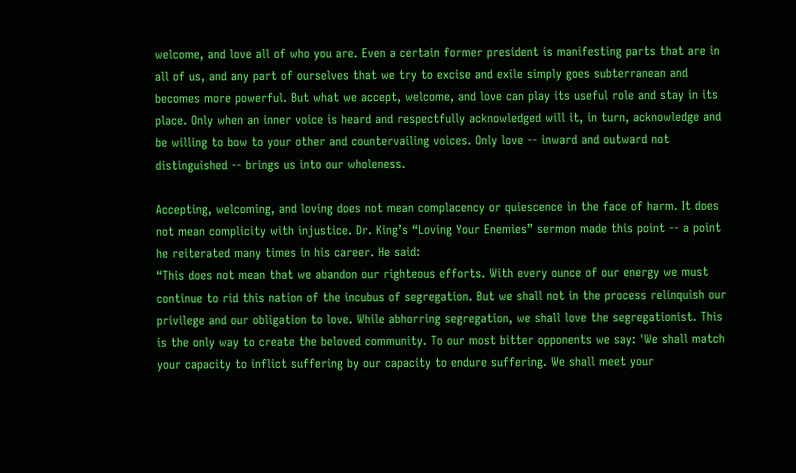welcome, and love all of who you are. Even a certain former president is manifesting parts that are in all of us, and any part of ourselves that we try to excise and exile simply goes subterranean and becomes more powerful. But what we accept, welcome, and love can play its useful role and stay in its place. Only when an inner voice is heard and respectfully acknowledged will it, in turn, acknowledge and be willing to bow to your other and countervailing voices. Only love -- inward and outward not distinguished -- brings us into our wholeness.

Accepting, welcoming, and loving does not mean complacency or quiescence in the face of harm. It does not mean complicity with injustice. Dr. King’s “Loving Your Enemies” sermon made this point -- a point he reiterated many times in his career. He said:
“This does not mean that we abandon our righteous efforts. With every ounce of our energy we must continue to rid this nation of the incubus of segregation. But we shall not in the process relinquish our privilege and our obligation to love. While abhorring segregation, we shall love the segregationist. This is the only way to create the beloved community. To our most bitter opponents we say: 'We shall match your capacity to inflict suffering by our capacity to endure suffering. We shall meet your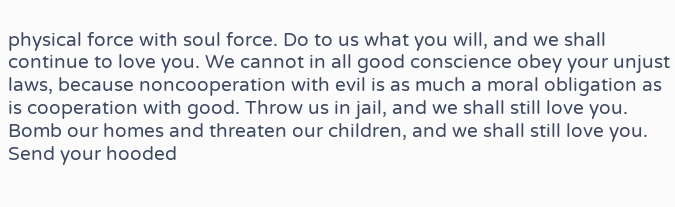physical force with soul force. Do to us what you will, and we shall continue to love you. We cannot in all good conscience obey your unjust laws, because noncooperation with evil is as much a moral obligation as is cooperation with good. Throw us in jail, and we shall still love you. Bomb our homes and threaten our children, and we shall still love you. Send your hooded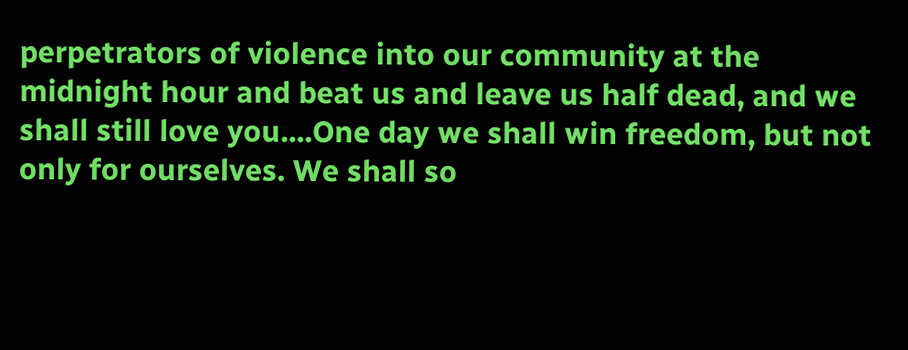perpetrators of violence into our community at the midnight hour and beat us and leave us half dead, and we shall still love you....One day we shall win freedom, but not only for ourselves. We shall so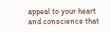appeal to your heart and conscience that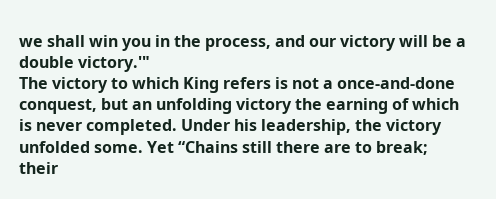we shall win you in the process, and our victory will be a double victory.'"
The victory to which King refers is not a once-and-done conquest, but an unfolding victory the earning of which is never completed. Under his leadership, the victory unfolded some. Yet “Chains still there are to break; their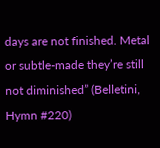days are not finished. Metal or subtle-made they’re still not diminished” (Belletini, Hymn #220)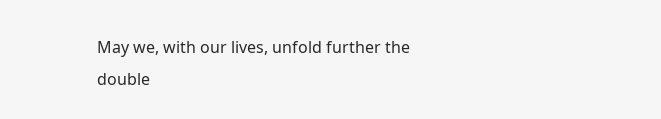May we, with our lives, unfold further the double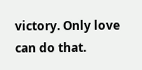victory. Only love can do that.